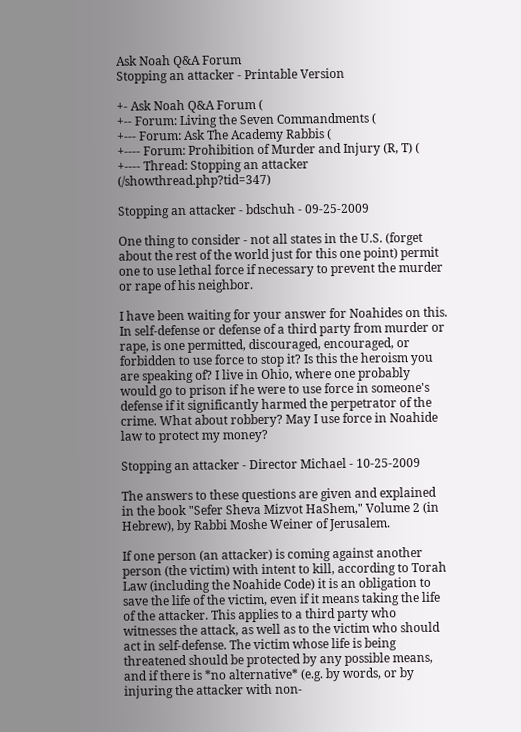Ask Noah Q&A Forum
Stopping an attacker - Printable Version

+- Ask Noah Q&A Forum (
+-- Forum: Living the Seven Commandments (
+--- Forum: Ask The Academy Rabbis (
+---- Forum: Prohibition of Murder and Injury (R, T) (
+---- Thread: Stopping an attacker (/showthread.php?tid=347)

Stopping an attacker - bdschuh - 09-25-2009

One thing to consider - not all states in the U.S. (forget about the rest of the world just for this one point) permit one to use lethal force if necessary to prevent the murder or rape of his neighbor.

I have been waiting for your answer for Noahides on this. In self-defense or defense of a third party from murder or rape, is one permitted, discouraged, encouraged, or forbidden to use force to stop it? Is this the heroism you are speaking of? I live in Ohio, where one probably would go to prison if he were to use force in someone's defense if it significantly harmed the perpetrator of the crime. What about robbery? May I use force in Noahide law to protect my money?

Stopping an attacker - Director Michael - 10-25-2009

The answers to these questions are given and explained in the book "Sefer Sheva Mizvot HaShem," Volume 2 (in Hebrew), by Rabbi Moshe Weiner of Jerusalem.

If one person (an attacker) is coming against another person (the victim) with intent to kill, according to Torah Law (including the Noahide Code) it is an obligation to save the life of the victim, even if it means taking the life of the attacker. This applies to a third party who witnesses the attack, as well as to the victim who should act in self-defense. The victim whose life is being threatened should be protected by any possible means, and if there is *no alternative* (e.g. by words, or by injuring the attacker with non-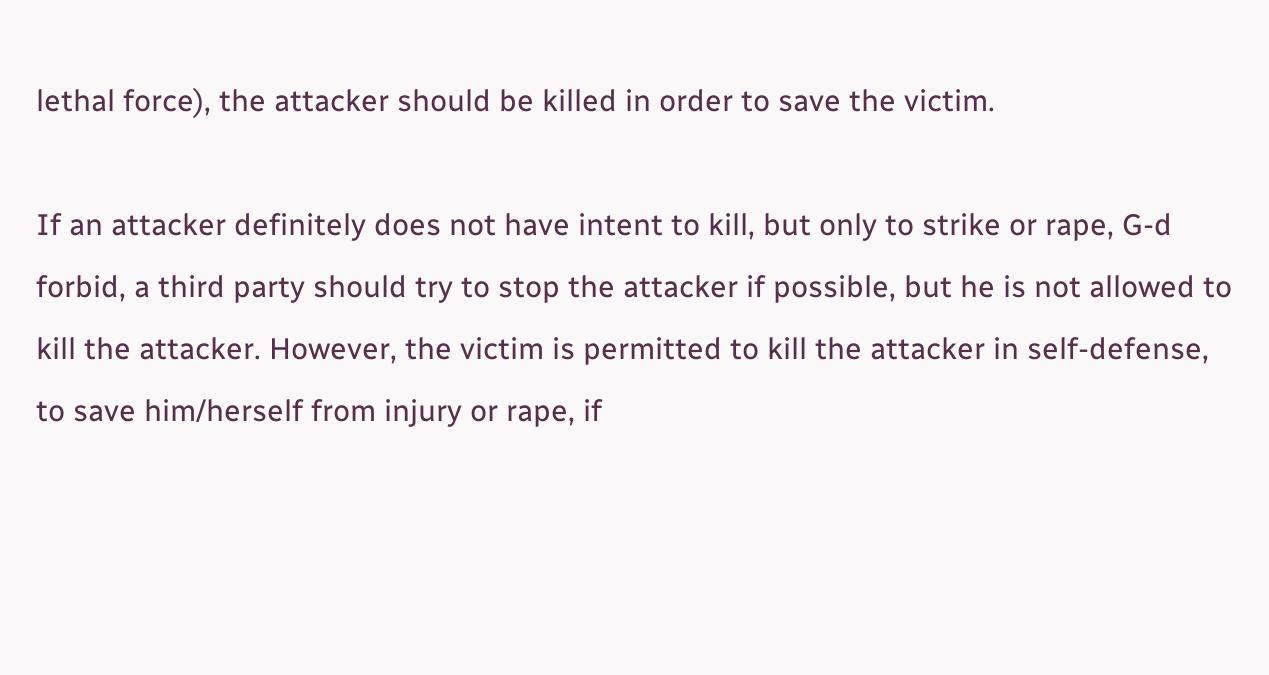lethal force), the attacker should be killed in order to save the victim.

If an attacker definitely does not have intent to kill, but only to strike or rape, G-d forbid, a third party should try to stop the attacker if possible, but he is not allowed to kill the attacker. However, the victim is permitted to kill the attacker in self-defense, to save him/herself from injury or rape, if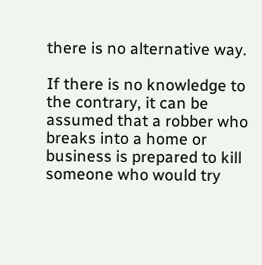there is no alternative way.

If there is no knowledge to the contrary, it can be assumed that a robber who breaks into a home or business is prepared to kill someone who would try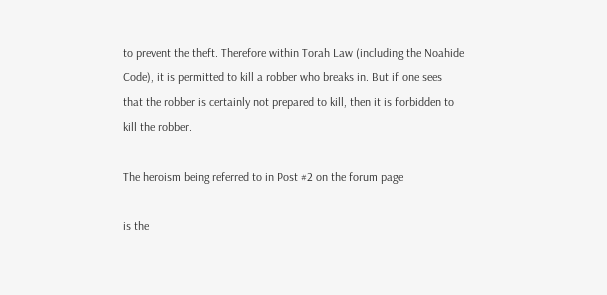to prevent the theft. Therefore within Torah Law (including the Noahide Code), it is permitted to kill a robber who breaks in. But if one sees that the robber is certainly not prepared to kill, then it is forbidden to kill the robber.

The heroism being referred to in Post #2 on the forum page

is the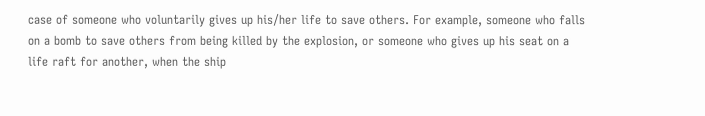case of someone who voluntarily gives up his/her life to save others. For example, someone who falls on a bomb to save others from being killed by the explosion, or someone who gives up his seat on a life raft for another, when the ship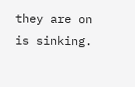they are on is sinking.